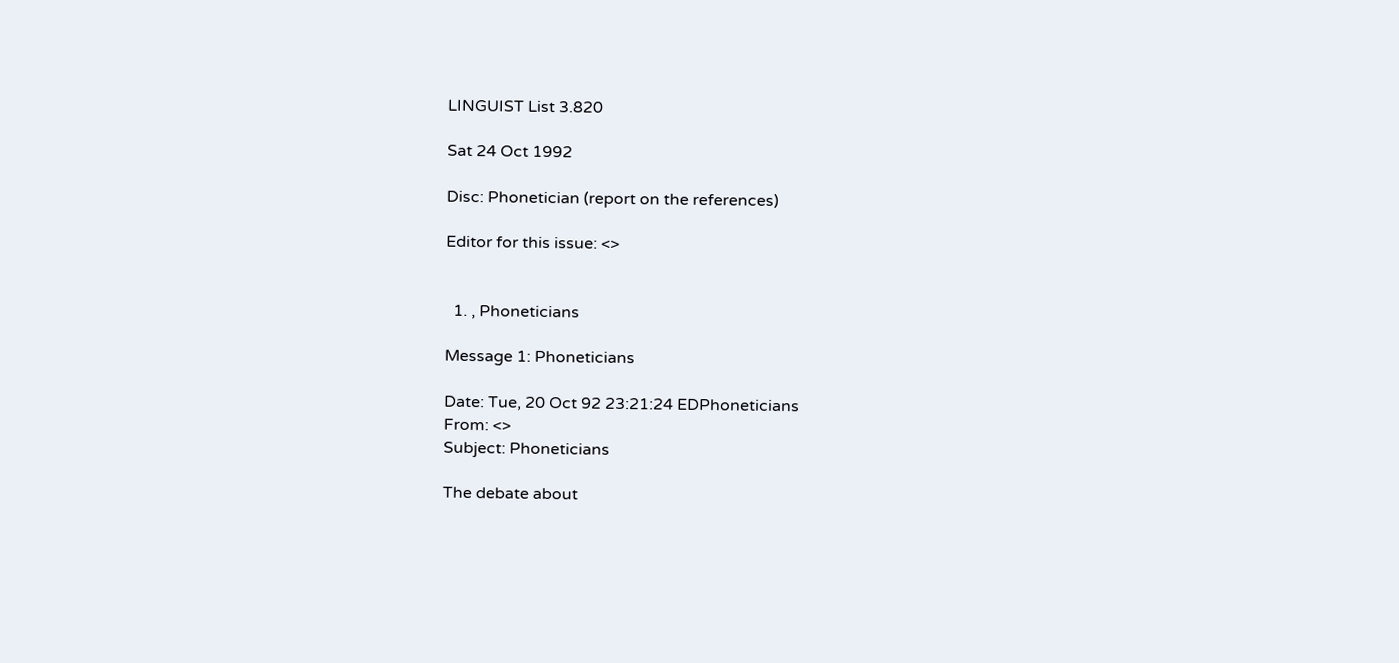LINGUIST List 3.820

Sat 24 Oct 1992

Disc: Phonetician (report on the references)

Editor for this issue: <>


  1. , Phoneticians

Message 1: Phoneticians

Date: Tue, 20 Oct 92 23:21:24 EDPhoneticians
From: <>
Subject: Phoneticians

The debate about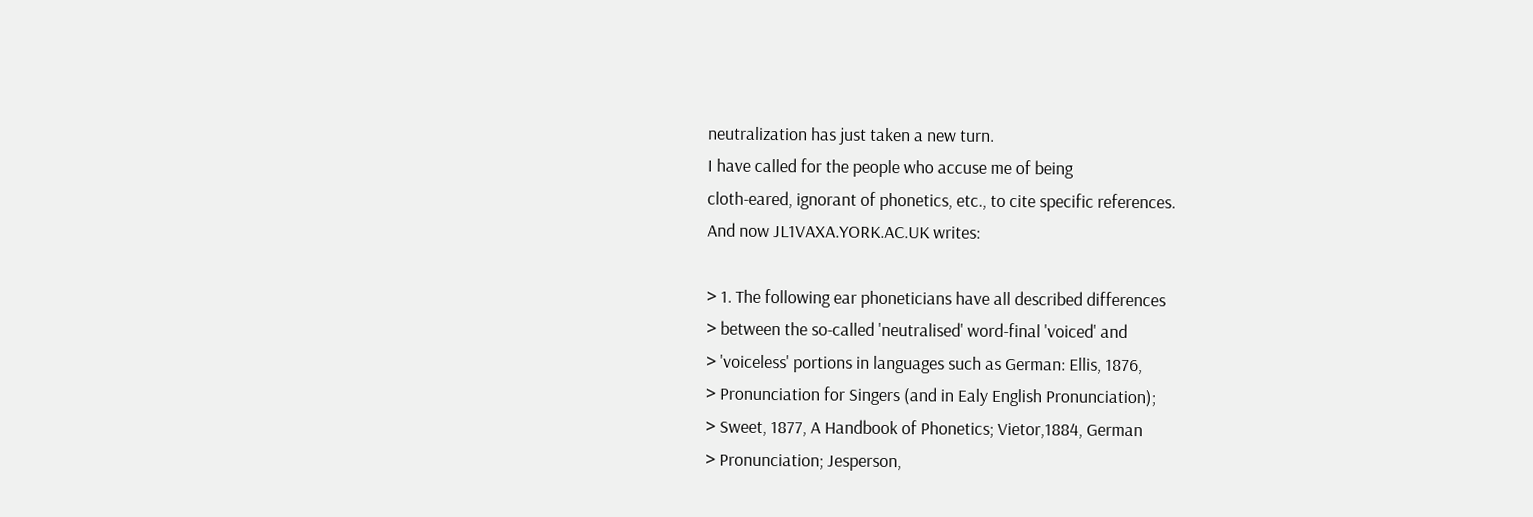neutralization has just taken a new turn.
I have called for the people who accuse me of being
cloth-eared, ignorant of phonetics, etc., to cite specific references.
And now JL1VAXA.YORK.AC.UK writes:

> 1. The following ear phoneticians have all described differences
> between the so-called 'neutralised' word-final 'voiced' and
> 'voiceless' portions in languages such as German: Ellis, 1876,
> Pronunciation for Singers (and in Ealy English Pronunciation);
> Sweet, 1877, A Handbook of Phonetics; Vietor,1884, German
> Pronunciation; Jesperson,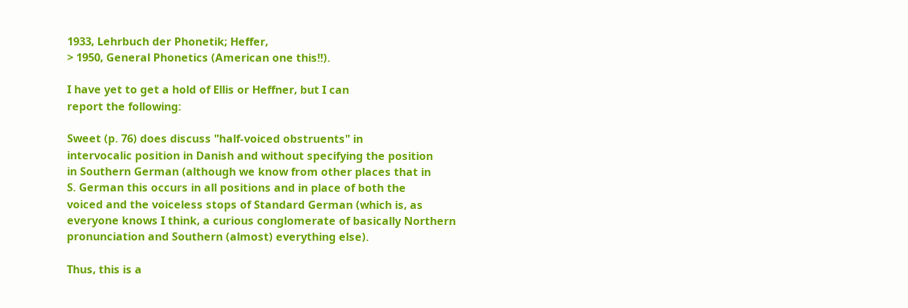1933, Lehrbuch der Phonetik; Heffer,
> 1950, General Phonetics (American one this!!).

I have yet to get a hold of Ellis or Heffner, but I can
report the following:

Sweet (p. 76) does discuss "half-voiced obstruents" in
intervocalic position in Danish and without specifying the position
in Southern German (although we know from other places that in
S. German this occurs in all positions and in place of both the
voiced and the voiceless stops of Standard German (which is, as
everyone knows I think, a curious conglomerate of basically Northern
pronunciation and Southern (almost) everything else).

Thus, this is a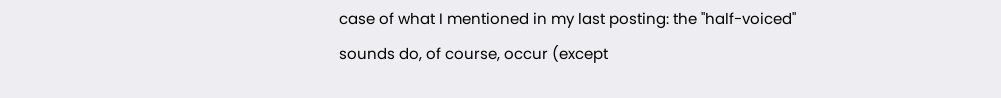case of what I mentioned in my last posting: the "half-voiced"
sounds do, of course, occur (except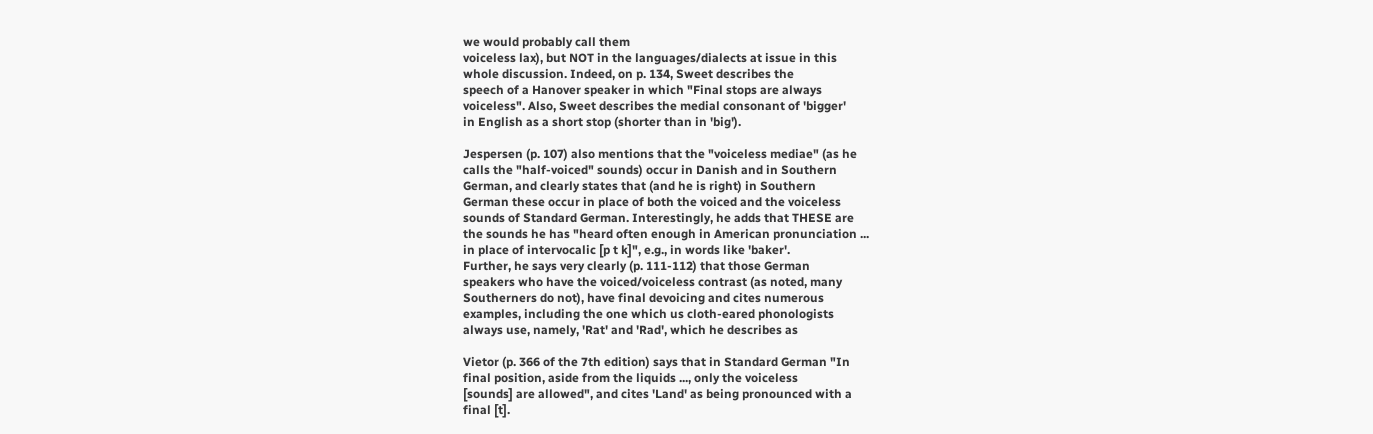we would probably call them
voiceless lax), but NOT in the languages/dialects at issue in this
whole discussion. Indeed, on p. 134, Sweet describes the
speech of a Hanover speaker in which "Final stops are always
voiceless". Also, Sweet describes the medial consonant of 'bigger'
in English as a short stop (shorter than in 'big').

Jespersen (p. 107) also mentions that the "voiceless mediae" (as he
calls the "half-voiced" sounds) occur in Danish and in Southern
German, and clearly states that (and he is right) in Southern
German these occur in place of both the voiced and the voiceless
sounds of Standard German. Interestingly, he adds that THESE are
the sounds he has "heard often enough in American pronunciation ...
in place of intervocalic [p t k]", e.g., in words like 'baker'.
Further, he says very clearly (p. 111-112) that those German
speakers who have the voiced/voiceless contrast (as noted, many
Southerners do not), have final devoicing and cites numerous
examples, including the one which us cloth-eared phonologists
always use, namely, 'Rat' and 'Rad', which he describes as

Vietor (p. 366 of the 7th edition) says that in Standard German "In
final position, aside from the liquids ..., only the voiceless
[sounds] are allowed", and cites 'Land' as being pronounced with a
final [t].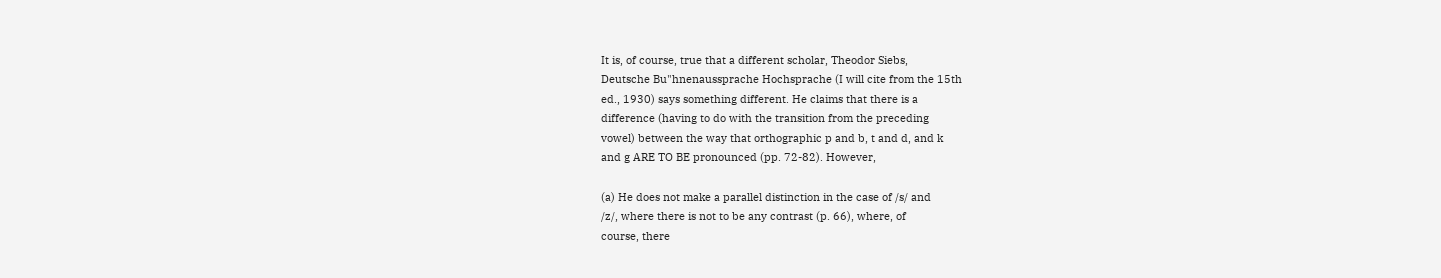It is, of course, true that a different scholar, Theodor Siebs,
Deutsche Bu"hnenaussprache Hochsprache (I will cite from the 15th
ed., 1930) says something different. He claims that there is a
difference (having to do with the transition from the preceding
vowel) between the way that orthographic p and b, t and d, and k
and g ARE TO BE pronounced (pp. 72-82). However,

(a) He does not make a parallel distinction in the case of /s/ and
/z/, where there is not to be any contrast (p. 66), where, of
course, there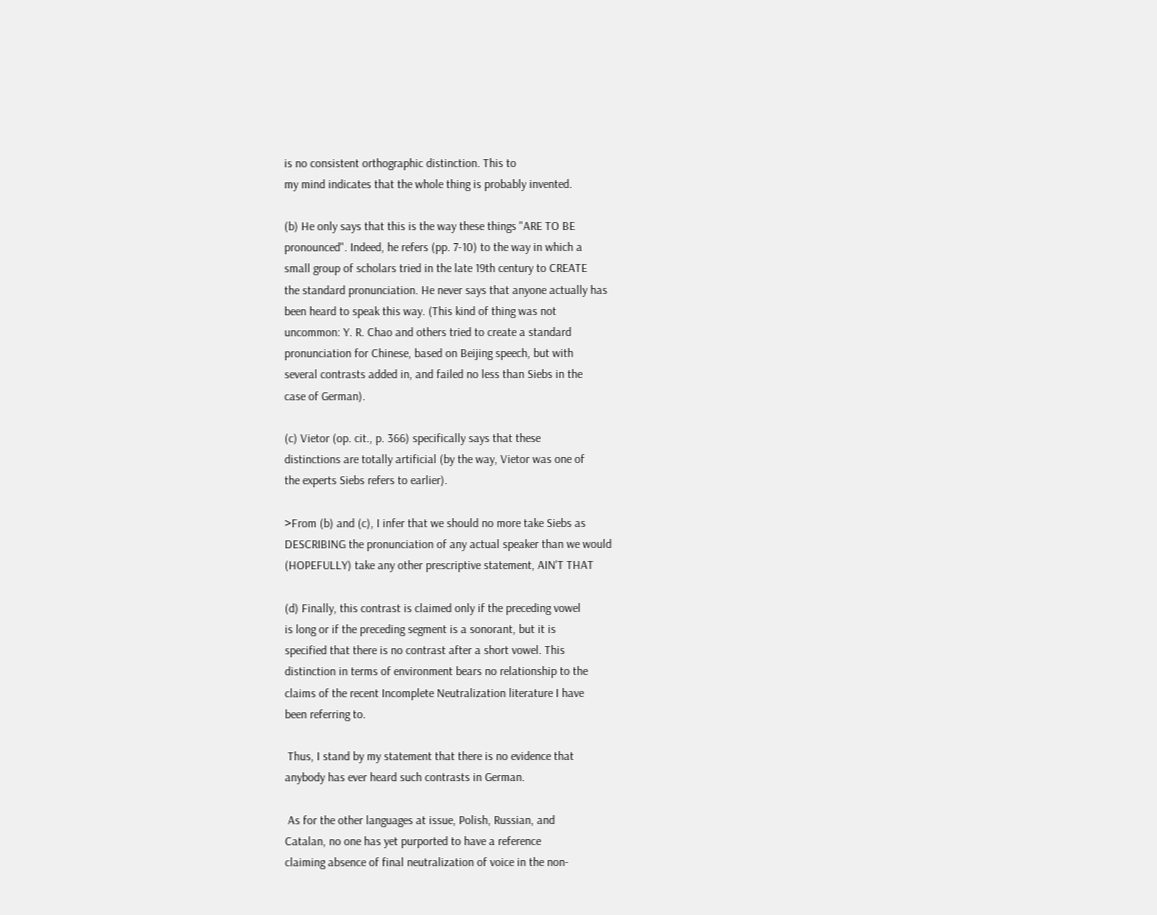is no consistent orthographic distinction. This to
my mind indicates that the whole thing is probably invented.

(b) He only says that this is the way these things "ARE TO BE
pronounced". Indeed, he refers (pp. 7-10) to the way in which a
small group of scholars tried in the late 19th century to CREATE
the standard pronunciation. He never says that anyone actually has
been heard to speak this way. (This kind of thing was not
uncommon: Y. R. Chao and others tried to create a standard
pronunciation for Chinese, based on Beijing speech, but with
several contrasts added in, and failed no less than Siebs in the
case of German).

(c) Vietor (op. cit., p. 366) specifically says that these
distinctions are totally artificial (by the way, Vietor was one of
the experts Siebs refers to earlier).

>From (b) and (c), I infer that we should no more take Siebs as
DESCRIBING the pronunciation of any actual speaker than we would
(HOPEFULLY) take any other prescriptive statement, AIN'T THAT

(d) Finally, this contrast is claimed only if the preceding vowel
is long or if the preceding segment is a sonorant, but it is
specified that there is no contrast after a short vowel. This
distinction in terms of environment bears no relationship to the
claims of the recent Incomplete Neutralization literature I have
been referring to.

 Thus, I stand by my statement that there is no evidence that
anybody has ever heard such contrasts in German.

 As for the other languages at issue, Polish, Russian, and
Catalan, no one has yet purported to have a reference
claiming absence of final neutralization of voice in the non-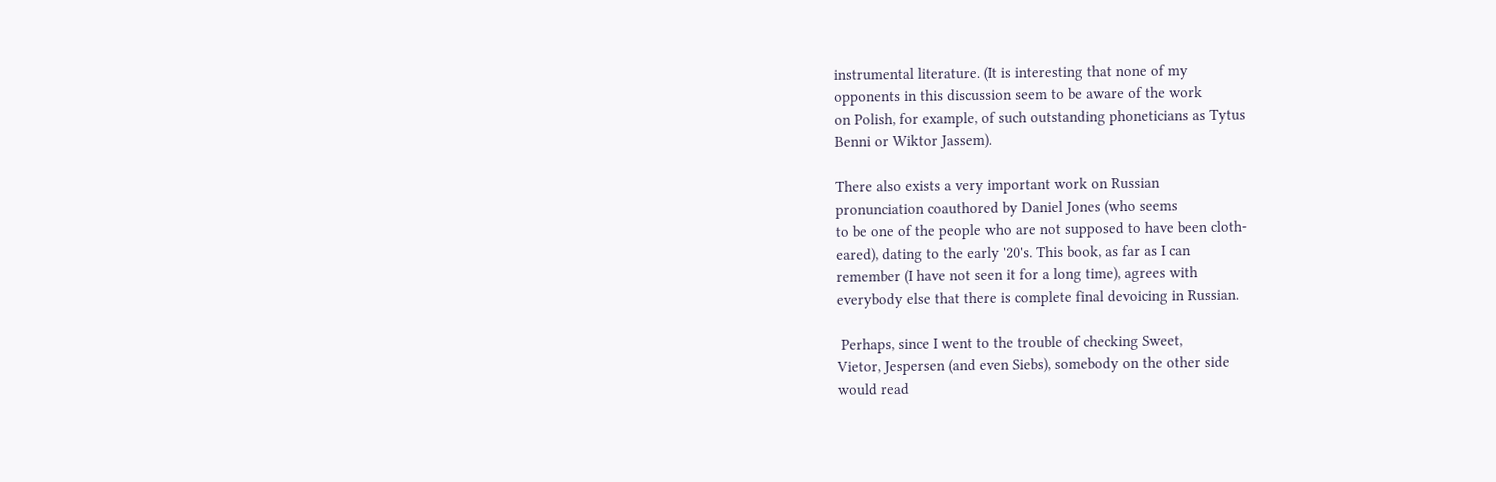instrumental literature. (It is interesting that none of my
opponents in this discussion seem to be aware of the work
on Polish, for example, of such outstanding phoneticians as Tytus
Benni or Wiktor Jassem).

There also exists a very important work on Russian
pronunciation coauthored by Daniel Jones (who seems
to be one of the people who are not supposed to have been cloth-
eared), dating to the early '20's. This book, as far as I can
remember (I have not seen it for a long time), agrees with
everybody else that there is complete final devoicing in Russian.

 Perhaps, since I went to the trouble of checking Sweet,
Vietor, Jespersen (and even Siebs), somebody on the other side
would read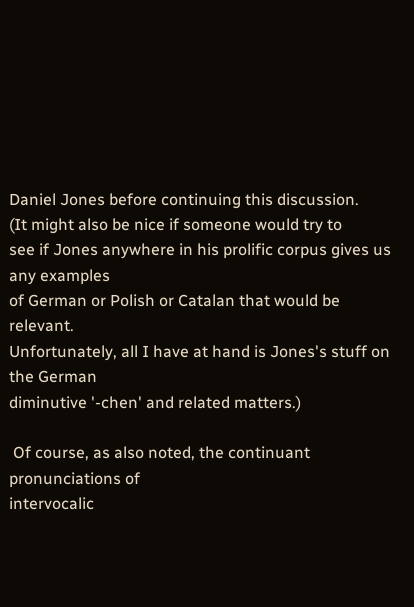Daniel Jones before continuing this discussion.
(It might also be nice if someone would try to
see if Jones anywhere in his prolific corpus gives us any examples
of German or Polish or Catalan that would be relevant.
Unfortunately, all I have at hand is Jones's stuff on the German
diminutive '-chen' and related matters.)

 Of course, as also noted, the continuant pronunciations of
intervocalic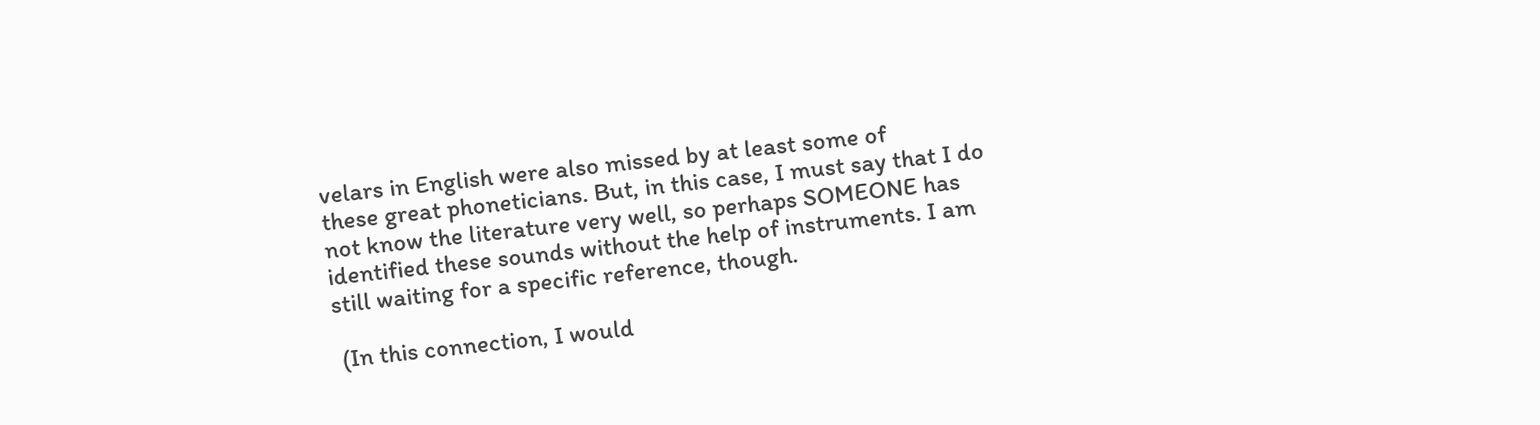velars in English were also missed by at least some of
these great phoneticians. But, in this case, I must say that I do
not know the literature very well, so perhaps SOMEONE has
identified these sounds without the help of instruments. I am
still waiting for a specific reference, though.

 (In this connection, I would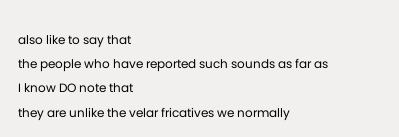also like to say that
the people who have reported such sounds as far as I know DO note that
they are unlike the velar fricatives we normally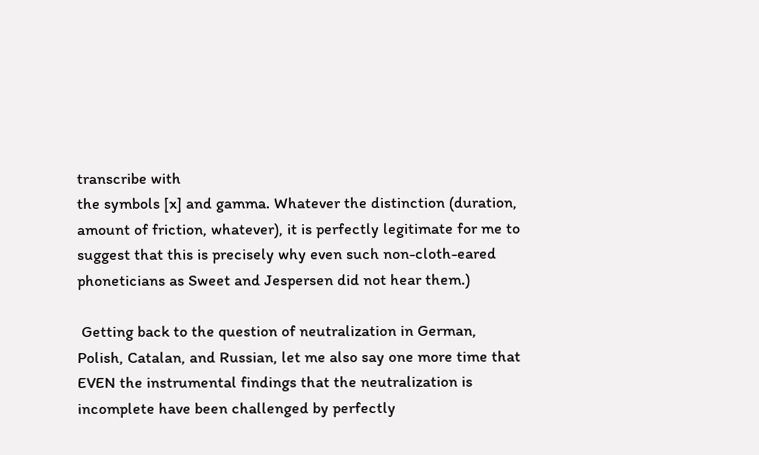transcribe with
the symbols [x] and gamma. Whatever the distinction (duration,
amount of friction, whatever), it is perfectly legitimate for me to
suggest that this is precisely why even such non-cloth-eared
phoneticians as Sweet and Jespersen did not hear them.)

 Getting back to the question of neutralization in German,
Polish, Catalan, and Russian, let me also say one more time that
EVEN the instrumental findings that the neutralization is
incomplete have been challenged by perfectly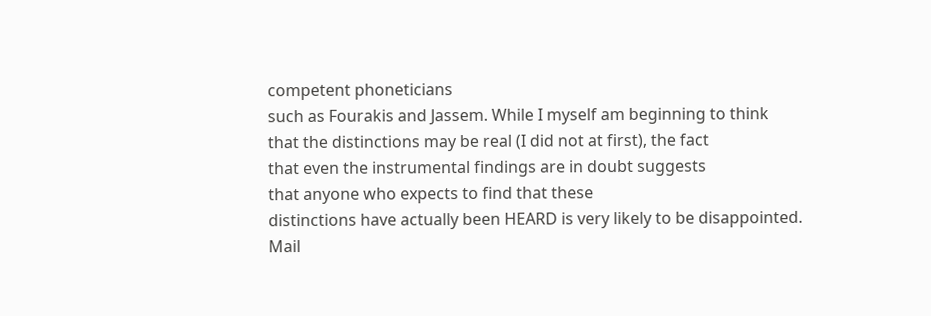competent phoneticians
such as Fourakis and Jassem. While I myself am beginning to think
that the distinctions may be real (I did not at first), the fact
that even the instrumental findings are in doubt suggests
that anyone who expects to find that these
distinctions have actually been HEARD is very likely to be disappointed.
Mail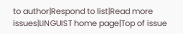to author|Respond to list|Read more issues|LINGUIST home page|Top of issue